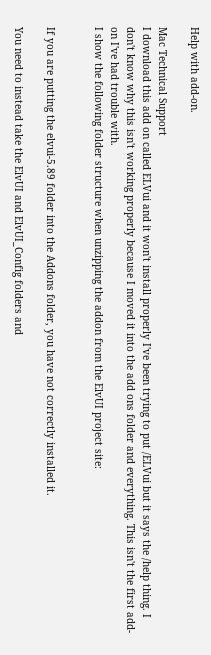Help with add-on.

Mac Technical Support
I download this add on called ELVui and it won't install properly I've been trying to put /ELVui but it says the /help thing. I don't know why this isn't working properly because I moved it into the add ons folder and everything. This isn't the first add-on I've had trouble with.
I show the following folder structure when unzipping the addon from the ElvUI project site:


If you are putting the elvui-5.89 folder into the Addons folder, you have not correctly installed it.

You need to instead take the ElvUI and ElvUI_Config folders and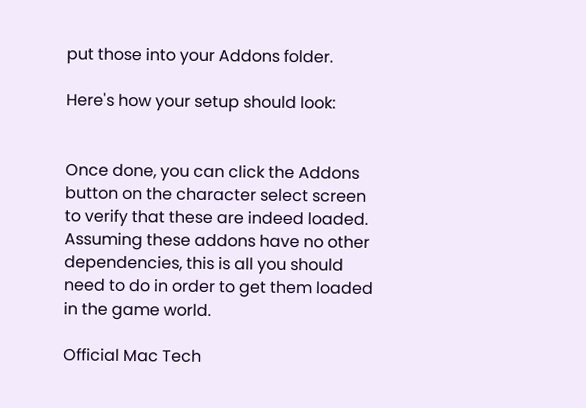put those into your Addons folder.

Here's how your setup should look:


Once done, you can click the Addons button on the character select screen to verify that these are indeed loaded. Assuming these addons have no other dependencies, this is all you should need to do in order to get them loaded in the game world.

Official Mac Tech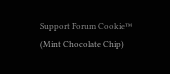Support Forum Cookie™ (Mint Chocolate Chip)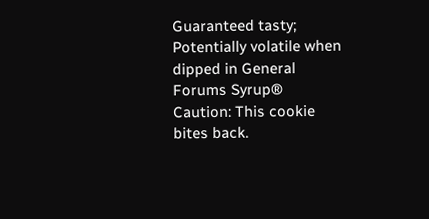Guaranteed tasty; Potentially volatile when dipped in General Forums Syrup®
Caution: This cookie bites back.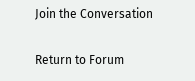Join the Conversation

Return to Forum